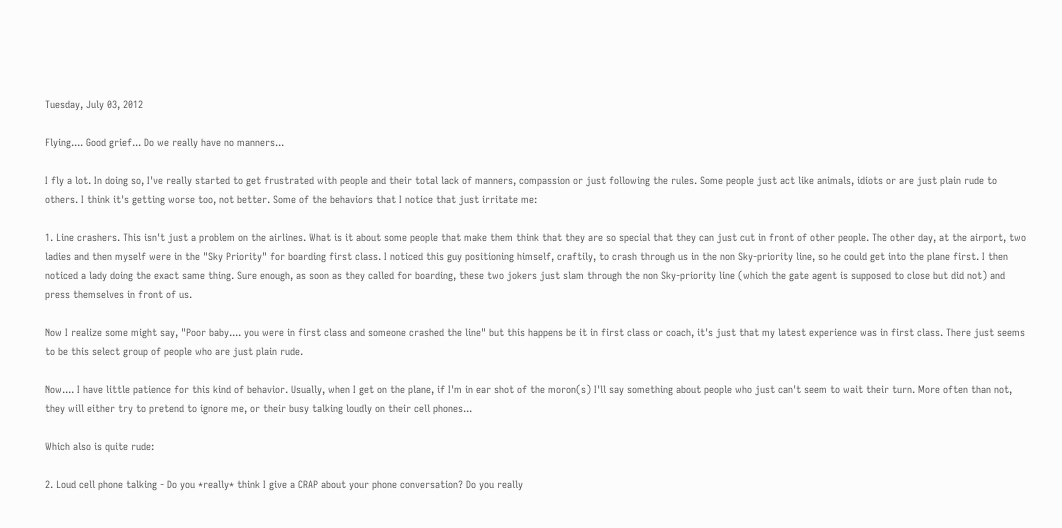Tuesday, July 03, 2012

Flying.... Good grief... Do we really have no manners...

I fly a lot. In doing so, I've really started to get frustrated with people and their total lack of manners, compassion or just following the rules. Some people just act like animals, idiots or are just plain rude to others. I think it's getting worse too, not better. Some of the behaviors that I notice that just irritate me:

1. Line crashers. This isn't just a problem on the airlines. What is it about some people that make them think that they are so special that they can just cut in front of other people. The other day, at the airport, two ladies and then myself were in the "Sky Priority" for boarding first class. I noticed this guy positioning himself, craftily, to crash through us in the non Sky-priority line, so he could get into the plane first. I then noticed a lady doing the exact same thing. Sure enough, as soon as they called for boarding, these two jokers just slam through the non Sky-priority line (which the gate agent is supposed to close but did not) and press themselves in front of us.

Now I realize some might say, "Poor baby.... you were in first class and someone crashed the line" but this happens be it in first class or coach, it's just that my latest experience was in first class. There just seems to be this select group of people who are just plain rude.

Now.... I have little patience for this kind of behavior. Usually, when I get on the plane, if I'm in ear shot of the moron(s) I'll say something about people who just can't seem to wait their turn. More often than not, they will either try to pretend to ignore me, or their busy talking loudly on their cell phones...

Which also is quite rude:

2. Loud cell phone talking - Do you *really* think I give a CRAP about your phone conversation? Do you really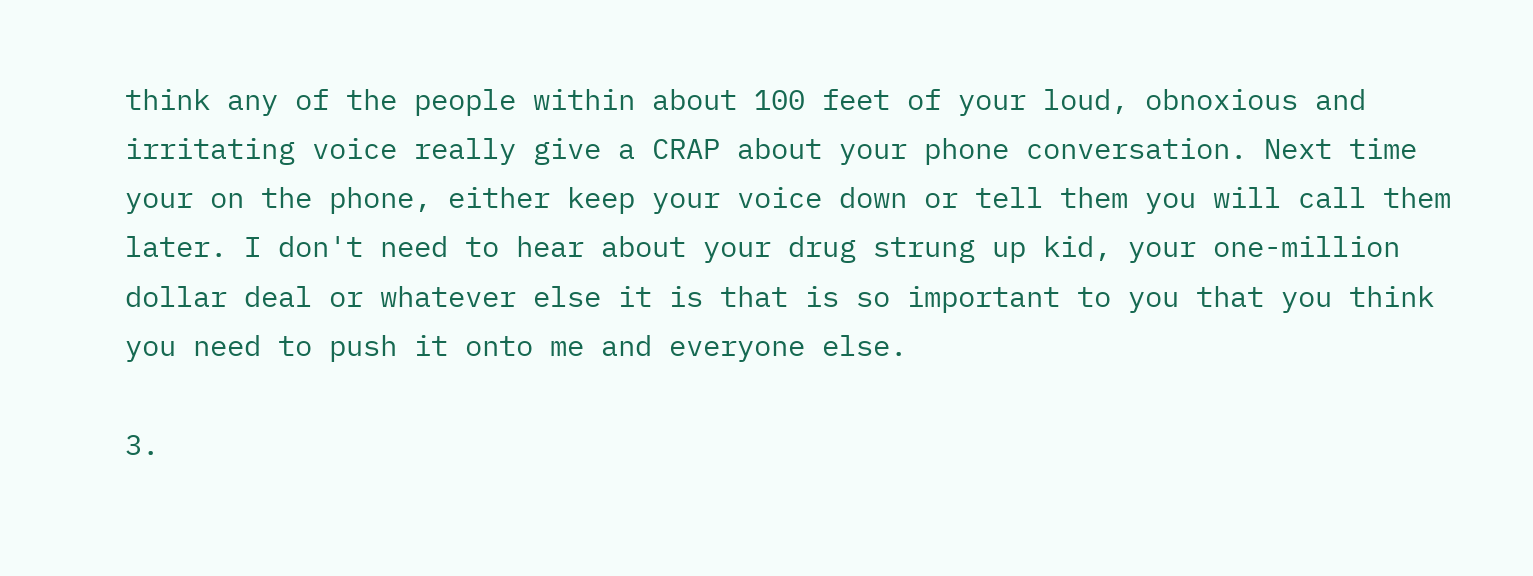think any of the people within about 100 feet of your loud, obnoxious and irritating voice really give a CRAP about your phone conversation. Next time your on the phone, either keep your voice down or tell them you will call them later. I don't need to hear about your drug strung up kid, your one-million dollar deal or whatever else it is that is so important to you that you think you need to push it onto me and everyone else.

3.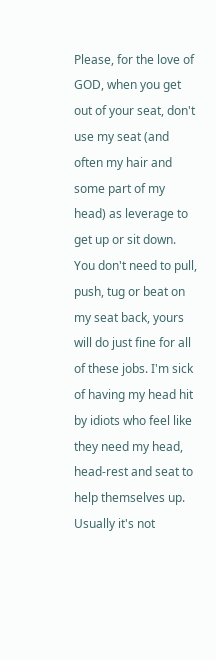Please, for the love of GOD, when you get out of your seat, don't use my seat (and often my hair and some part of my head) as leverage to get up or sit down. You don't need to pull, push, tug or beat on my seat back, yours will do just fine for all of these jobs. I'm sick of having my head hit by idiots who feel like they need my head, head-rest and seat to help themselves up. Usually it's not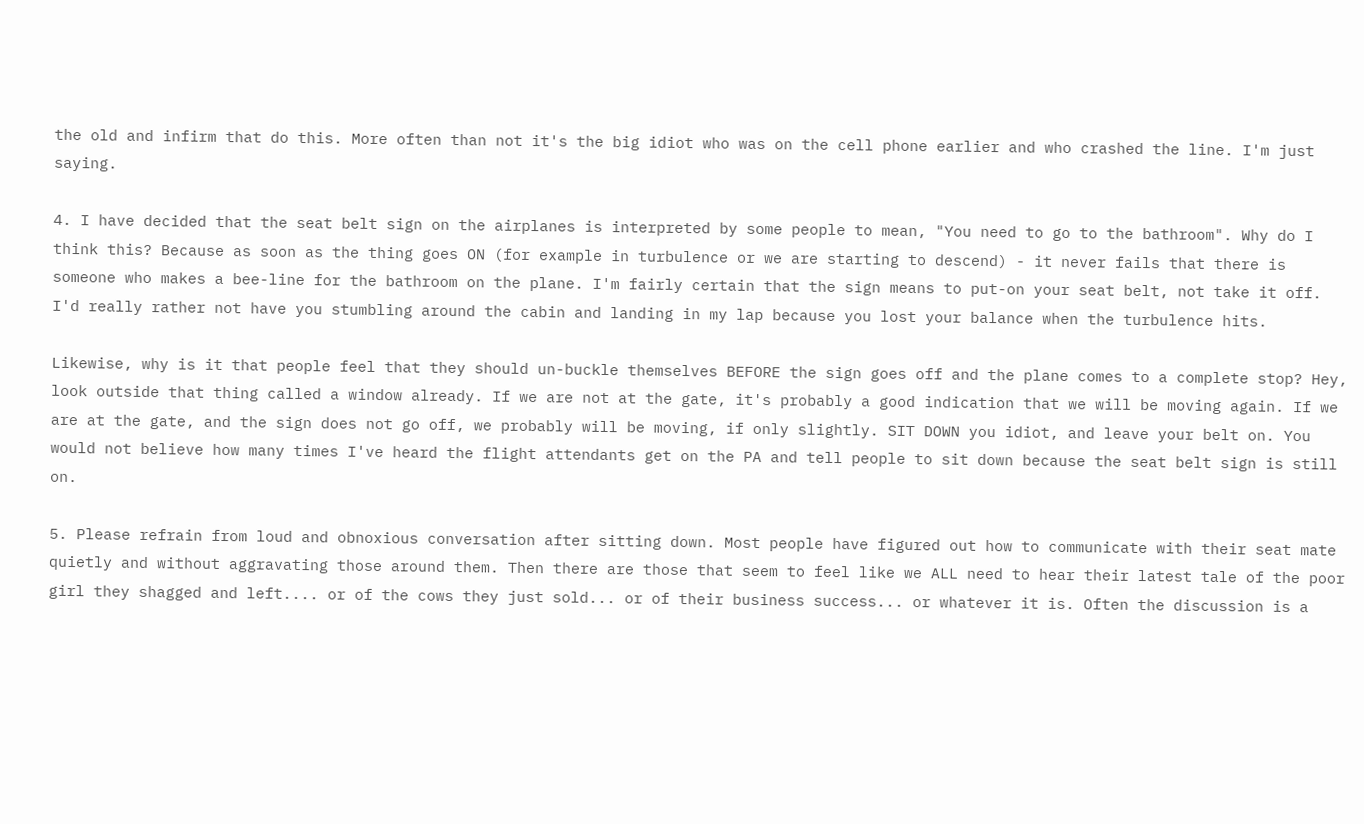the old and infirm that do this. More often than not it's the big idiot who was on the cell phone earlier and who crashed the line. I'm just saying.

4. I have decided that the seat belt sign on the airplanes is interpreted by some people to mean, "You need to go to the bathroom". Why do I think this? Because as soon as the thing goes ON (for example in turbulence or we are starting to descend) - it never fails that there is someone who makes a bee-line for the bathroom on the plane. I'm fairly certain that the sign means to put-on your seat belt, not take it off. I'd really rather not have you stumbling around the cabin and landing in my lap because you lost your balance when the turbulence hits.

Likewise, why is it that people feel that they should un-buckle themselves BEFORE the sign goes off and the plane comes to a complete stop? Hey, look outside that thing called a window already. If we are not at the gate, it's probably a good indication that we will be moving again. If we are at the gate, and the sign does not go off, we probably will be moving, if only slightly. SIT DOWN you idiot, and leave your belt on. You would not believe how many times I've heard the flight attendants get on the PA and tell people to sit down because the seat belt sign is still on.

5. Please refrain from loud and obnoxious conversation after sitting down. Most people have figured out how to communicate with their seat mate quietly and without aggravating those around them. Then there are those that seem to feel like we ALL need to hear their latest tale of the poor girl they shagged and left.... or of the cows they just sold... or of their business success... or whatever it is. Often the discussion is a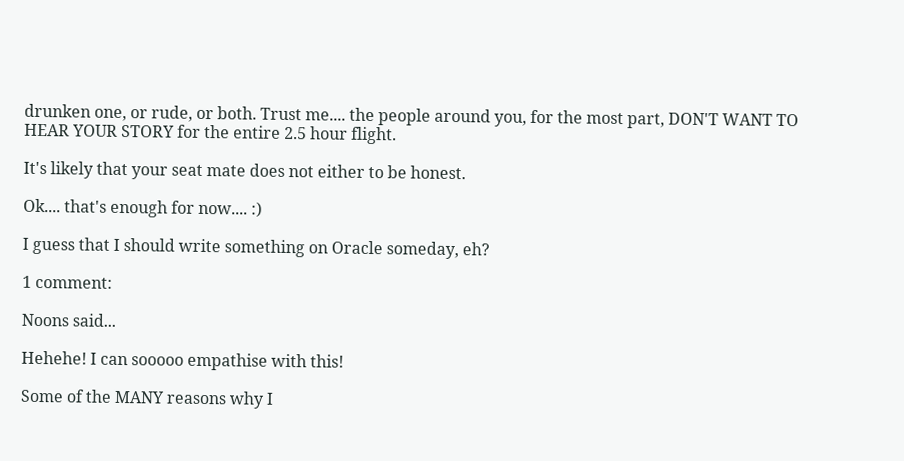drunken one, or rude, or both. Trust me.... the people around you, for the most part, DON'T WANT TO HEAR YOUR STORY for the entire 2.5 hour flight.

It's likely that your seat mate does not either to be honest.

Ok.... that's enough for now.... :)

I guess that I should write something on Oracle someday, eh?

1 comment:

Noons said...

Hehehe! I can sooooo empathise with this!

Some of the MANY reasons why I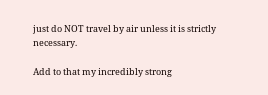just do NOT travel by air unless it is strictly necessary.

Add to that my incredibly strong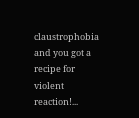claustrophobia and you got a recipe for violent reaction!...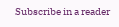Subscribe in a reader